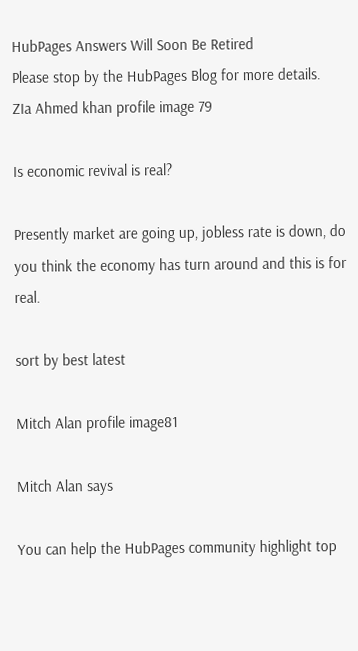HubPages Answers Will Soon Be Retired
Please stop by the HubPages Blog for more details.
ZIa Ahmed khan profile image 79

Is economic revival is real?

Presently market are going up, jobless rate is down, do you think the economy has turn around and this is for real.

sort by best latest

Mitch Alan profile image81

Mitch Alan says

You can help the HubPages community highlight top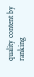quality content by ranking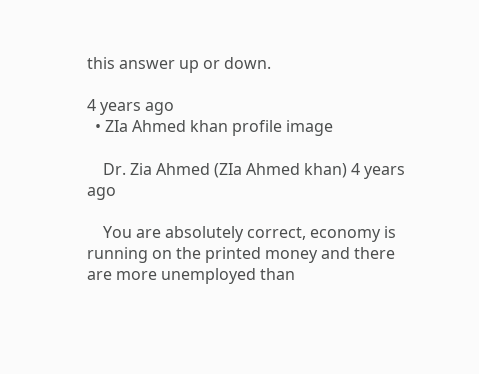this answer up or down.

4 years ago
  • ZIa Ahmed khan profile image

    Dr. Zia Ahmed (ZIa Ahmed khan) 4 years ago

    You are absolutely correct, economy is running on the printed money and there are more unemployed than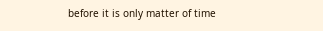before it is only matter of time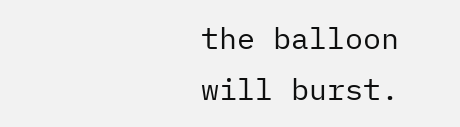the balloon will burst.